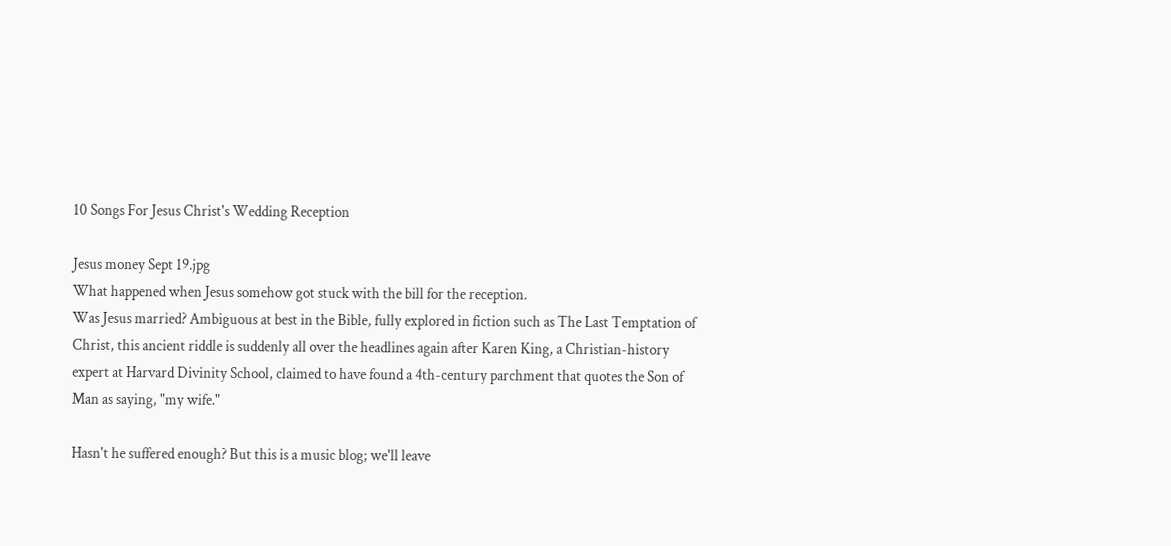10 Songs For Jesus Christ's Wedding Reception

Jesus money Sept 19.jpg
What happened when Jesus somehow got stuck with the bill for the reception.
Was Jesus married? Ambiguous at best in the Bible, fully explored in fiction such as The Last Temptation of Christ, this ancient riddle is suddenly all over the headlines again after Karen King, a Christian-history expert at Harvard Divinity School, claimed to have found a 4th-century parchment that quotes the Son of Man as saying, "my wife."

Hasn't he suffered enough? But this is a music blog; we'll leave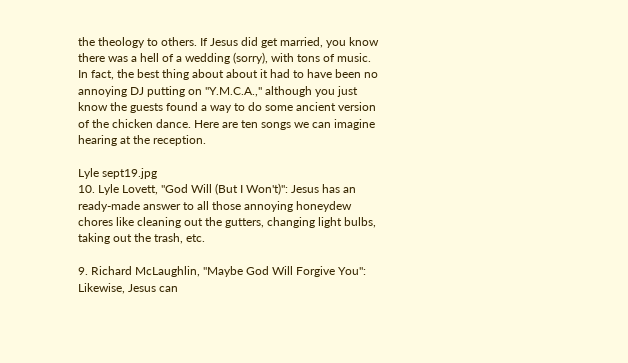the theology to others. If Jesus did get married, you know there was a hell of a wedding (sorry), with tons of music. In fact, the best thing about about it had to have been no annoying DJ putting on "Y.M.C.A.," although you just know the guests found a way to do some ancient version of the chicken dance. Here are ten songs we can imagine hearing at the reception.

Lyle sept19.jpg
10. Lyle Lovett, "God Will (But I Won't)": Jesus has an ready-made answer to all those annoying honeydew chores like cleaning out the gutters, changing light bulbs, taking out the trash, etc.

9. Richard McLaughlin, "Maybe God Will Forgive You": Likewise, Jesus can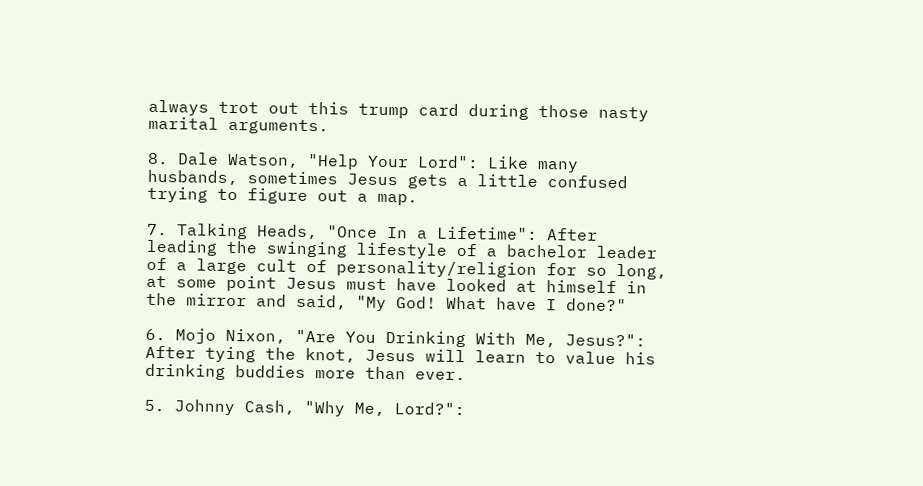always trot out this trump card during those nasty marital arguments.

8. Dale Watson, "Help Your Lord": Like many husbands, sometimes Jesus gets a little confused trying to figure out a map.

7. Talking Heads, "Once In a Lifetime": After leading the swinging lifestyle of a bachelor leader of a large cult of personality/religion for so long, at some point Jesus must have looked at himself in the mirror and said, "My God! What have I done?"

6. Mojo Nixon, "Are You Drinking With Me, Jesus?": After tying the knot, Jesus will learn to value his drinking buddies more than ever.

5. Johnny Cash, "Why Me, Lord?":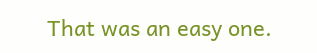That was an easy one.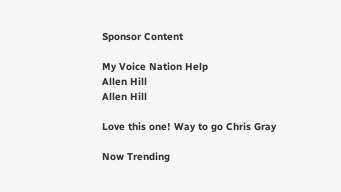Sponsor Content

My Voice Nation Help
Allen Hill
Allen Hill

Love this one! Way to go Chris Gray

Now Trending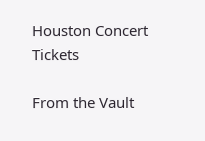Houston Concert Tickets

From the Vault